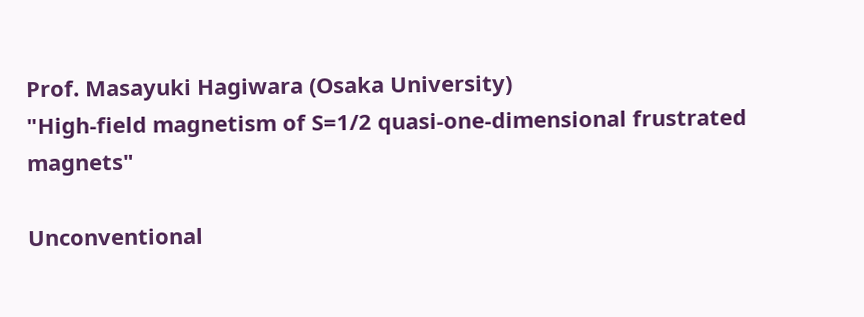Prof. Masayuki Hagiwara (Osaka University)
"High-field magnetism of S=1/2 quasi-one-dimensional frustrated magnets"

Unconventional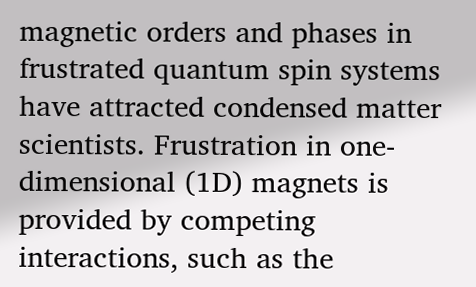magnetic orders and phases in frustrated quantum spin systems have attracted condensed matter scientists. Frustration in one-dimensional (1D) magnets is provided by competing interactions, such as the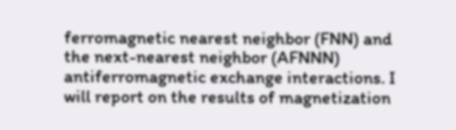ferromagnetic nearest neighbor (FNN) and the next-nearest neighbor (AFNNN) antiferromagnetic exchange interactions. I will report on the results of magnetization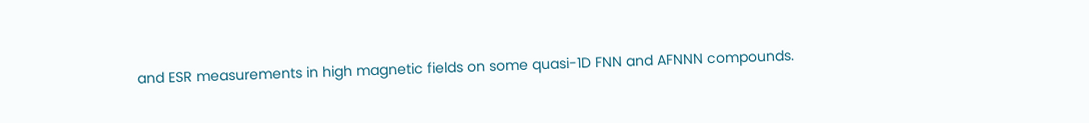and ESR measurements in high magnetic fields on some quasi-1D FNN and AFNNN compounds.